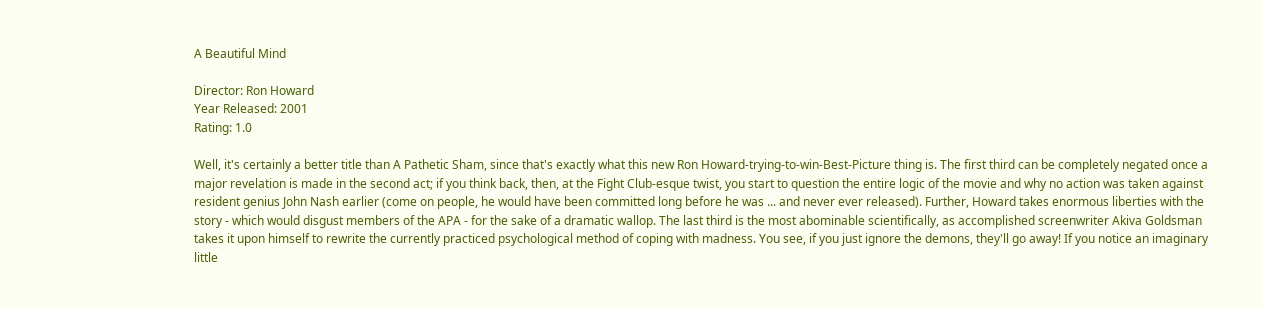A Beautiful Mind

Director: Ron Howard
Year Released: 2001
Rating: 1.0

Well, it's certainly a better title than A Pathetic Sham, since that's exactly what this new Ron Howard-trying-to-win-Best-Picture thing is. The first third can be completely negated once a major revelation is made in the second act; if you think back, then, at the Fight Club-esque twist, you start to question the entire logic of the movie and why no action was taken against resident genius John Nash earlier (come on people, he would have been committed long before he was ... and never ever released). Further, Howard takes enormous liberties with the story - which would disgust members of the APA - for the sake of a dramatic wallop. The last third is the most abominable scientifically, as accomplished screenwriter Akiva Goldsman takes it upon himself to rewrite the currently practiced psychological method of coping with madness. You see, if you just ignore the demons, they'll go away! If you notice an imaginary little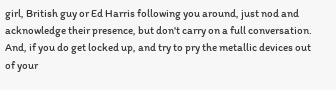girl, British guy or Ed Harris following you around, just nod and acknowledge their presence, but don't carry on a full conversation. And, if you do get locked up, and try to pry the metallic devices out of your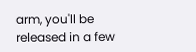arm, you'll be released in a few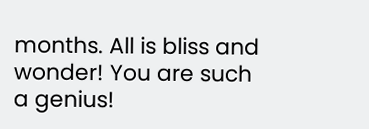months. All is bliss and wonder! You are such a genius!